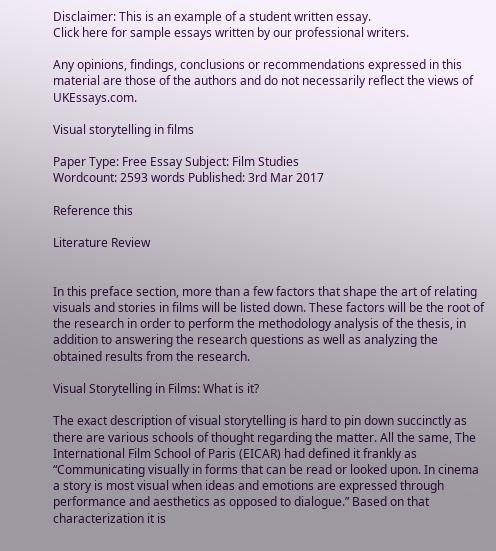Disclaimer: This is an example of a student written essay.
Click here for sample essays written by our professional writers.

Any opinions, findings, conclusions or recommendations expressed in this material are those of the authors and do not necessarily reflect the views of UKEssays.com.

Visual storytelling in films

Paper Type: Free Essay Subject: Film Studies
Wordcount: 2593 words Published: 3rd Mar 2017

Reference this

Literature Review


In this preface section, more than a few factors that shape the art of relating visuals and stories in films will be listed down. These factors will be the root of the research in order to perform the methodology analysis of the thesis, in addition to answering the research questions as well as analyzing the obtained results from the research.

Visual Storytelling in Films: What is it?

The exact description of visual storytelling is hard to pin down succinctly as there are various schools of thought regarding the matter. All the same, The International Film School of Paris (EICAR) had defined it frankly as “Communicating visually in forms that can be read or looked upon. In cinema a story is most visual when ideas and emotions are expressed through performance and aesthetics as opposed to dialogue.” Based on that characterization it is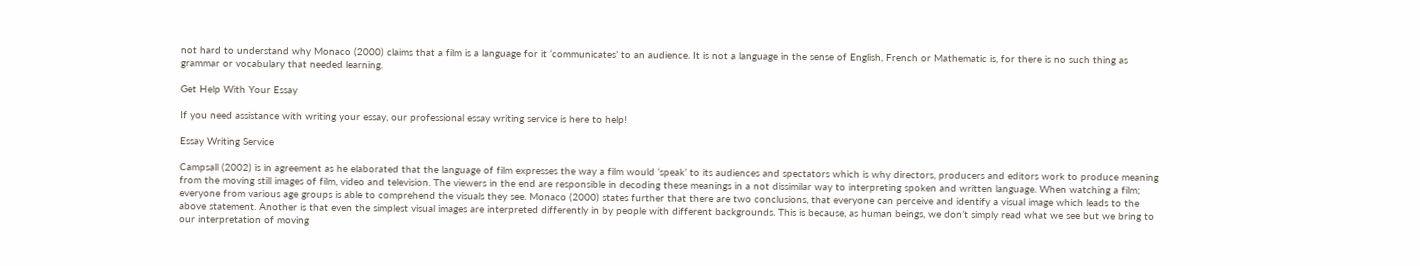not hard to understand why Monaco (2000) claims that a film is a language for it ‘communicates’ to an audience. It is not a language in the sense of English, French or Mathematic is, for there is no such thing as grammar or vocabulary that needed learning.

Get Help With Your Essay

If you need assistance with writing your essay, our professional essay writing service is here to help!

Essay Writing Service

Campsall (2002) is in agreement as he elaborated that the language of film expresses the way a film would ‘speak’ to its audiences and spectators which is why directors, producers and editors work to produce meaning from the moving still images of film, video and television. The viewers in the end are responsible in decoding these meanings in a not dissimilar way to interpreting spoken and written language. When watching a film; everyone from various age groups is able to comprehend the visuals they see. Monaco (2000) states further that there are two conclusions, that everyone can perceive and identify a visual image which leads to the above statement. Another is that even the simplest visual images are interpreted differently in by people with different backgrounds. This is because, as human beings, we don’t simply read what we see but we bring to our interpretation of moving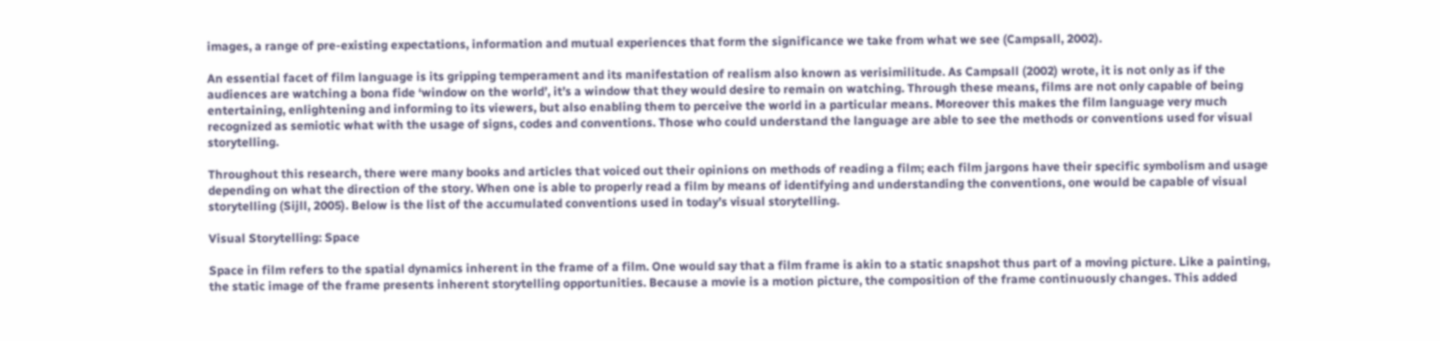images, a range of pre-existing expectations, information and mutual experiences that form the significance we take from what we see (Campsall, 2002).

An essential facet of film language is its gripping temperament and its manifestation of realism also known as verisimilitude. As Campsall (2002) wrote, it is not only as if the audiences are watching a bona fide ‘window on the world’, it’s a window that they would desire to remain on watching. Through these means, films are not only capable of being entertaining, enlightening and informing to its viewers, but also enabling them to perceive the world in a particular means. Moreover this makes the film language very much recognized as semiotic what with the usage of signs, codes and conventions. Those who could understand the language are able to see the methods or conventions used for visual storytelling.

Throughout this research, there were many books and articles that voiced out their opinions on methods of reading a film; each film jargons have their specific symbolism and usage depending on what the direction of the story. When one is able to properly read a film by means of identifying and understanding the conventions, one would be capable of visual storytelling (Sijll, 2005). Below is the list of the accumulated conventions used in today’s visual storytelling.

Visual Storytelling: Space

Space in film refers to the spatial dynamics inherent in the frame of a film. One would say that a film frame is akin to a static snapshot thus part of a moving picture. Like a painting, the static image of the frame presents inherent storytelling opportunities. Because a movie is a motion picture, the composition of the frame continuously changes. This added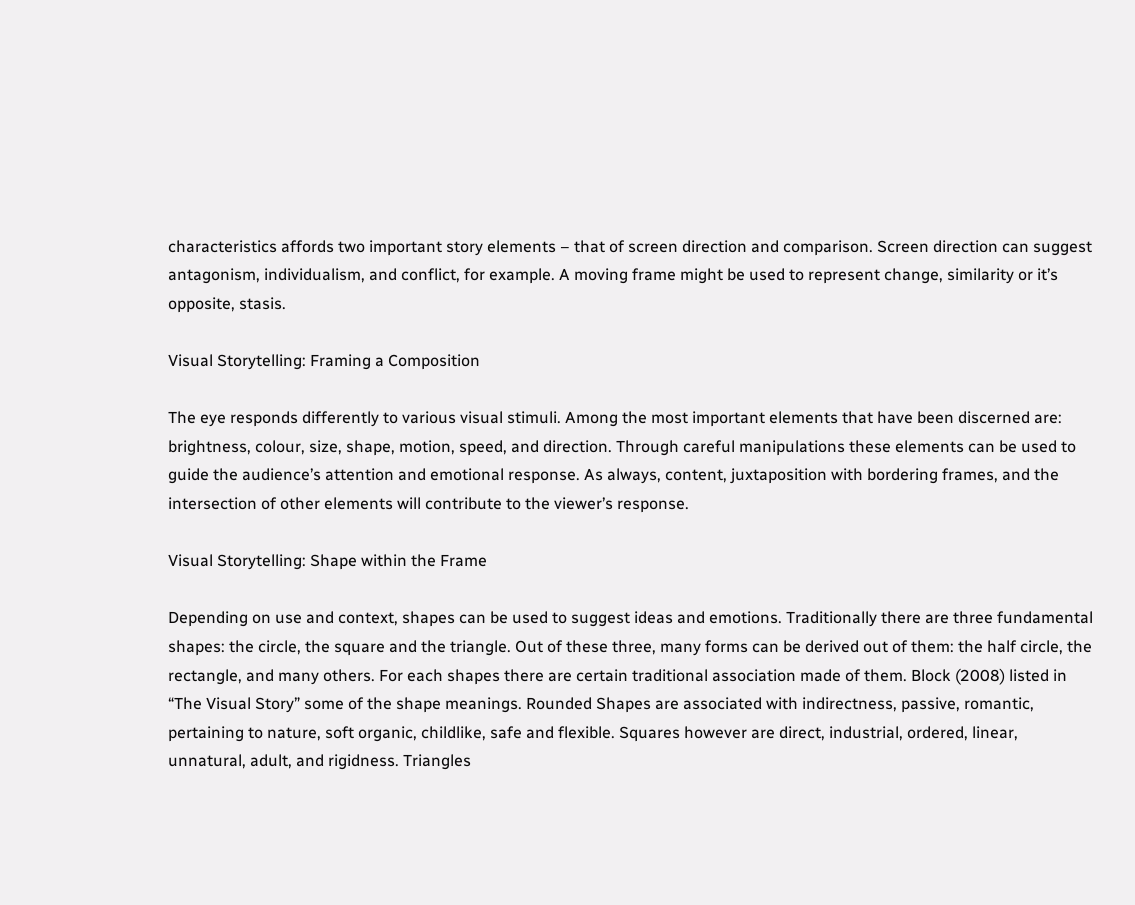characteristics affords two important story elements – that of screen direction and comparison. Screen direction can suggest antagonism, individualism, and conflict, for example. A moving frame might be used to represent change, similarity or it’s opposite, stasis.

Visual Storytelling: Framing a Composition

The eye responds differently to various visual stimuli. Among the most important elements that have been discerned are: brightness, colour, size, shape, motion, speed, and direction. Through careful manipulations these elements can be used to guide the audience’s attention and emotional response. As always, content, juxtaposition with bordering frames, and the intersection of other elements will contribute to the viewer’s response.

Visual Storytelling: Shape within the Frame

Depending on use and context, shapes can be used to suggest ideas and emotions. Traditionally there are three fundamental shapes: the circle, the square and the triangle. Out of these three, many forms can be derived out of them: the half circle, the rectangle, and many others. For each shapes there are certain traditional association made of them. Block (2008) listed in “The Visual Story” some of the shape meanings. Rounded Shapes are associated with indirectness, passive, romantic, pertaining to nature, soft organic, childlike, safe and flexible. Squares however are direct, industrial, ordered, linear, unnatural, adult, and rigidness. Triangles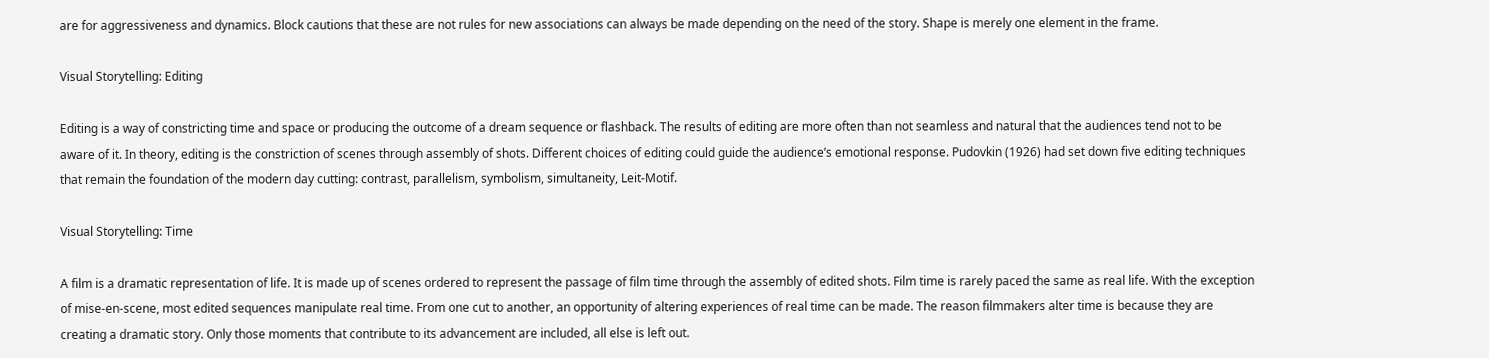are for aggressiveness and dynamics. Block cautions that these are not rules for new associations can always be made depending on the need of the story. Shape is merely one element in the frame.

Visual Storytelling: Editing

Editing is a way of constricting time and space or producing the outcome of a dream sequence or flashback. The results of editing are more often than not seamless and natural that the audiences tend not to be aware of it. In theory, editing is the constriction of scenes through assembly of shots. Different choices of editing could guide the audience’s emotional response. Pudovkin (1926) had set down five editing techniques that remain the foundation of the modern day cutting: contrast, parallelism, symbolism, simultaneity, Leit-Motif.

Visual Storytelling: Time

A film is a dramatic representation of life. It is made up of scenes ordered to represent the passage of film time through the assembly of edited shots. Film time is rarely paced the same as real life. With the exception of mise-en-scene, most edited sequences manipulate real time. From one cut to another, an opportunity of altering experiences of real time can be made. The reason filmmakers alter time is because they are creating a dramatic story. Only those moments that contribute to its advancement are included, all else is left out.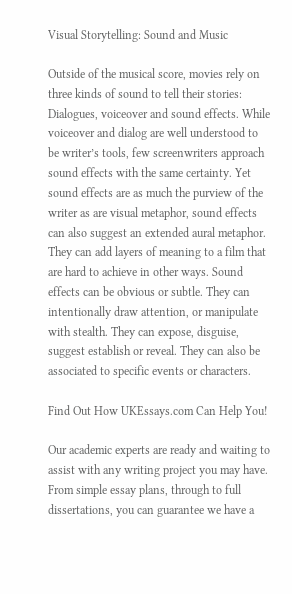Visual Storytelling: Sound and Music

Outside of the musical score, movies rely on three kinds of sound to tell their stories: Dialogues, voiceover and sound effects. While voiceover and dialog are well understood to be writer’s tools, few screenwriters approach sound effects with the same certainty. Yet sound effects are as much the purview of the writer as are visual metaphor, sound effects can also suggest an extended aural metaphor. They can add layers of meaning to a film that are hard to achieve in other ways. Sound effects can be obvious or subtle. They can intentionally draw attention, or manipulate with stealth. They can expose, disguise, suggest establish or reveal. They can also be associated to specific events or characters.

Find Out How UKEssays.com Can Help You!

Our academic experts are ready and waiting to assist with any writing project you may have. From simple essay plans, through to full dissertations, you can guarantee we have a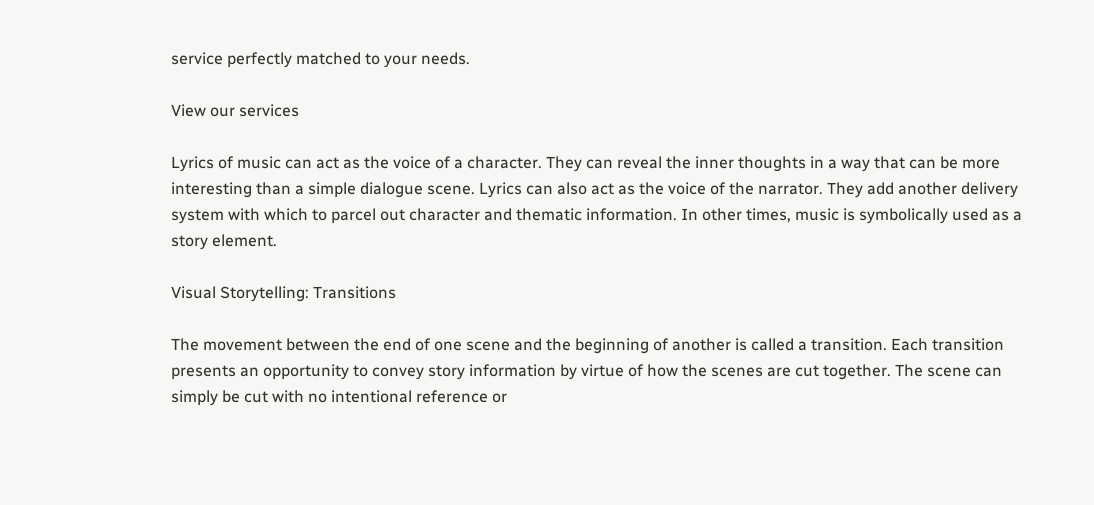service perfectly matched to your needs.

View our services

Lyrics of music can act as the voice of a character. They can reveal the inner thoughts in a way that can be more interesting than a simple dialogue scene. Lyrics can also act as the voice of the narrator. They add another delivery system with which to parcel out character and thematic information. In other times, music is symbolically used as a story element.

Visual Storytelling: Transitions

The movement between the end of one scene and the beginning of another is called a transition. Each transition presents an opportunity to convey story information by virtue of how the scenes are cut together. The scene can simply be cut with no intentional reference or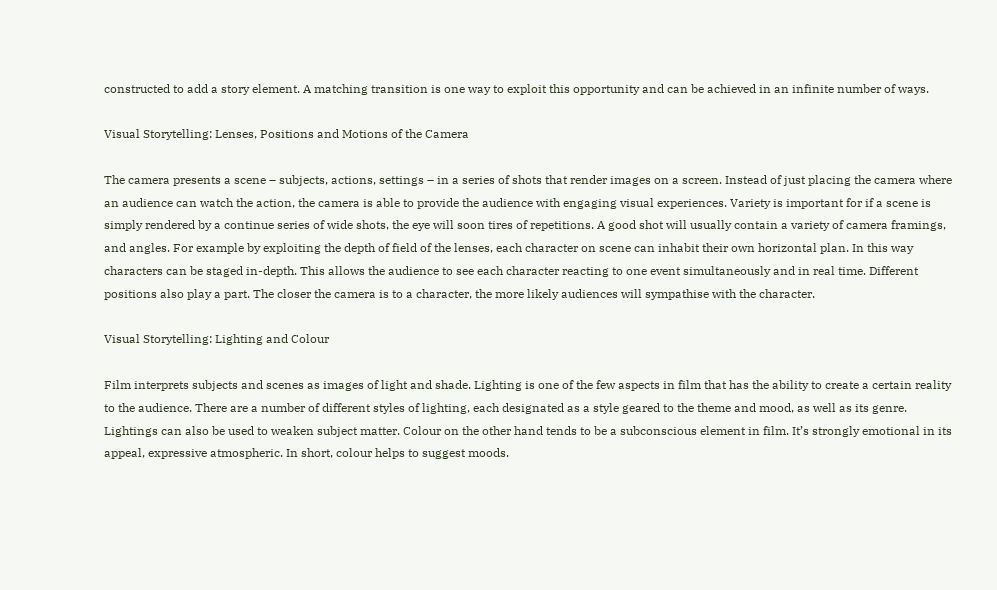constructed to add a story element. A matching transition is one way to exploit this opportunity and can be achieved in an infinite number of ways.

Visual Storytelling: Lenses, Positions and Motions of the Camera

The camera presents a scene – subjects, actions, settings – in a series of shots that render images on a screen. Instead of just placing the camera where an audience can watch the action, the camera is able to provide the audience with engaging visual experiences. Variety is important for if a scene is simply rendered by a continue series of wide shots, the eye will soon tires of repetitions. A good shot will usually contain a variety of camera framings, and angles. For example by exploiting the depth of field of the lenses, each character on scene can inhabit their own horizontal plan. In this way characters can be staged in-depth. This allows the audience to see each character reacting to one event simultaneously and in real time. Different positions also play a part. The closer the camera is to a character, the more likely audiences will sympathise with the character.

Visual Storytelling: Lighting and Colour

Film interprets subjects and scenes as images of light and shade. Lighting is one of the few aspects in film that has the ability to create a certain reality to the audience. There are a number of different styles of lighting, each designated as a style geared to the theme and mood, as well as its genre. Lightings can also be used to weaken subject matter. Colour on the other hand tends to be a subconscious element in film. It’s strongly emotional in its appeal, expressive atmospheric. In short, colour helps to suggest moods.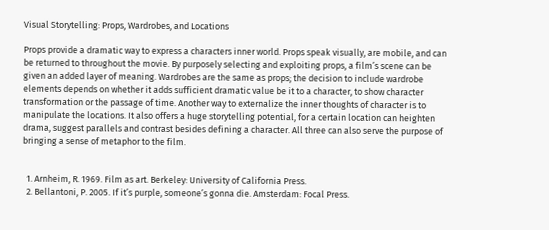Visual Storytelling: Props, Wardrobes, and Locations

Props provide a dramatic way to express a characters inner world. Props speak visually, are mobile, and can be returned to throughout the movie. By purposely selecting and exploiting props, a film’s scene can be given an added layer of meaning. Wardrobes are the same as props; the decision to include wardrobe elements depends on whether it adds sufficient dramatic value be it to a character, to show character transformation or the passage of time. Another way to externalize the inner thoughts of character is to manipulate the locations. It also offers a huge storytelling potential, for a certain location can heighten drama, suggest parallels and contrast besides defining a character. All three can also serve the purpose of bringing a sense of metaphor to the film.


  1. Arnheim, R. 1969. Film as art. Berkeley: University of California Press.
  2. Bellantoni, P. 2005. If it’s purple, someone’s gonna die. Amsterdam: Focal Press.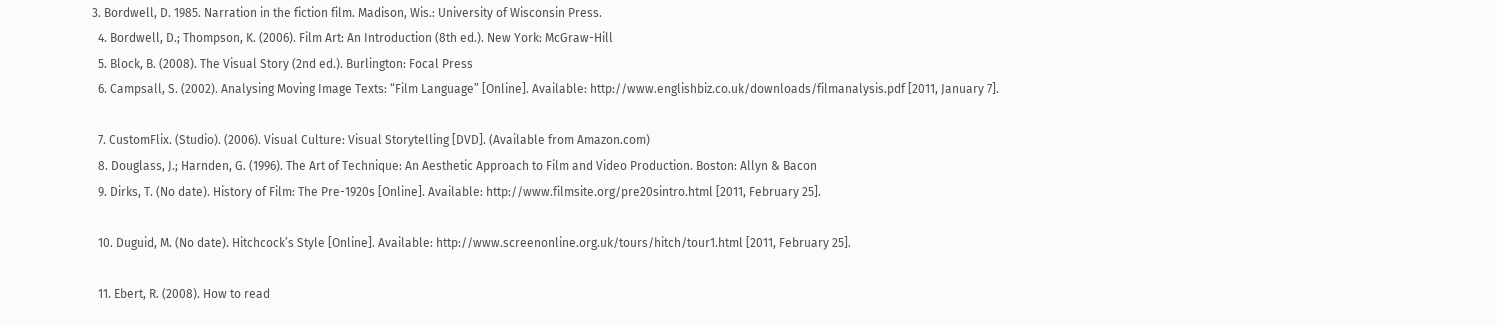3. Bordwell, D. 1985. Narration in the fiction film. Madison, Wis.: University of Wisconsin Press.
  4. Bordwell, D.; Thompson, K. (2006). Film Art: An Introduction (8th ed.). New York: McGraw-Hill
  5. Block, B. (2008). The Visual Story (2nd ed.). Burlington: Focal Press
  6. Campsall, S. (2002). Analysing Moving Image Texts: “Film Language” [Online]. Available: http://www.englishbiz.co.uk/downloads/filmanalysis.pdf [2011, January 7].

  7. CustomFlix. (Studio). (2006). Visual Culture: Visual Storytelling [DVD]. (Available from Amazon.com)
  8. Douglass, J.; Harnden, G. (1996). The Art of Technique: An Aesthetic Approach to Film and Video Production. Boston: Allyn & Bacon
  9. Dirks, T. (No date). History of Film: The Pre-1920s [Online]. Available: http://www.filmsite.org/pre20sintro.html [2011, February 25].

  10. Duguid, M. (No date). Hitchcock’s Style [Online]. Available: http://www.screenonline.org.uk/tours/hitch/tour1.html [2011, February 25].

  11. Ebert, R. (2008). How to read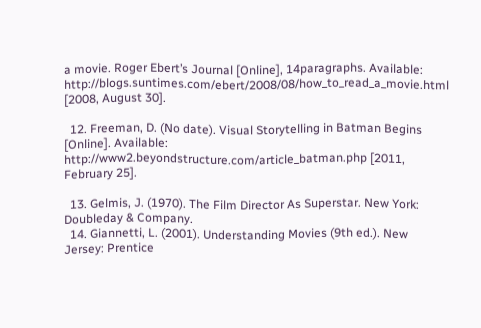a movie. Roger Ebert’s Journal [Online], 14paragraphs. Available: http://blogs.suntimes.com/ebert/2008/08/how_to_read_a_movie.html [2008, August 30].

  12. Freeman, D. (No date). Visual Storytelling in Batman Begins [Online]. Available: http://www2.beyondstructure.com/article_batman.php [2011, February 25].

  13. Gelmis, J. (1970). The Film Director As Superstar. New York: Doubleday & Company.
  14. Giannetti, L. (2001). Understanding Movies (9th ed.). New Jersey: Prentice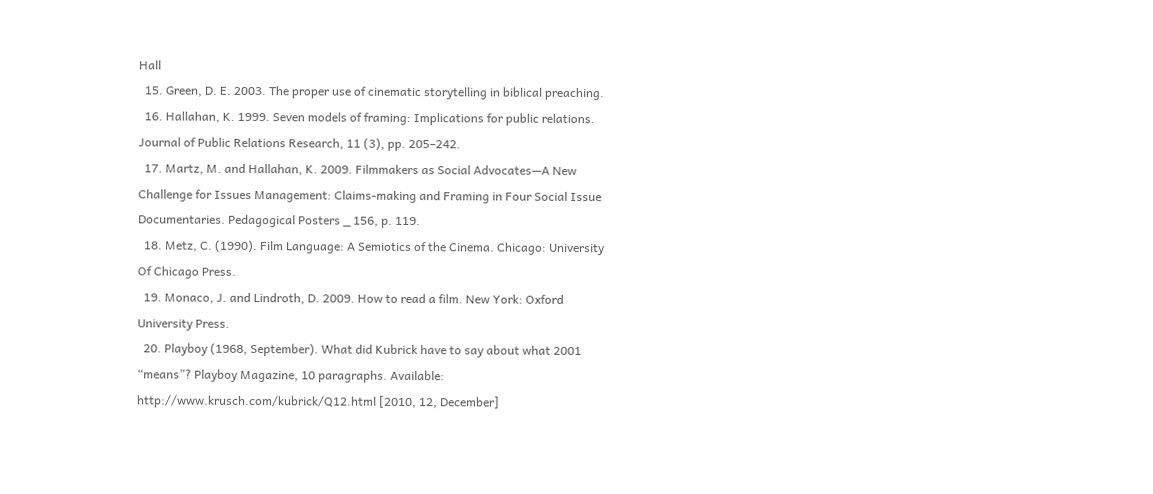Hall
  15. Green, D. E. 2003. The proper use of cinematic storytelling in biblical preaching.
  16. Hallahan, K. 1999. Seven models of framing: Implications for public relations. Journal of Public Relations Research, 11 (3), pp. 205–242.
  17. Martz, M. and Hallahan, K. 2009. Filmmakers as Social Advocates—A New Challenge for Issues Management: Claims-making and Framing in Four Social Issue Documentaries. Pedagogical Posters _ 156, p. 119.
  18. Metz, C. (1990). Film Language: A Semiotics of the Cinema. Chicago: University Of Chicago Press.
  19. Monaco, J. and Lindroth, D. 2009. How to read a film. New York: Oxford University Press.
  20. Playboy (1968, September). What did Kubrick have to say about what 2001 “means”? Playboy Magazine, 10 paragraphs. Available: http://www.krusch.com/kubrick/Q12.html [2010, 12, December]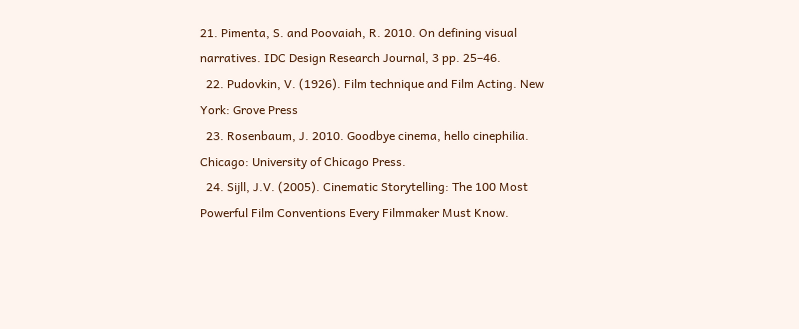21. Pimenta, S. and Poovaiah, R. 2010. On defining visual narratives. IDC Design Research Journal, 3 pp. 25–46.
  22. Pudovkin, V. (1926). Film technique and Film Acting. New York: Grove Press
  23. Rosenbaum, J. 2010. Goodbye cinema, hello cinephilia. Chicago: University of Chicago Press.
  24. Sijll, J.V. (2005). Cinematic Storytelling: The 100 Most Powerful Film Conventions Every Filmmaker Must Know.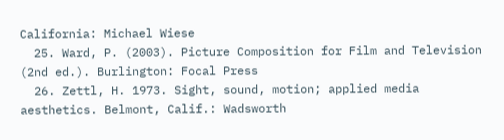California: Michael Wiese
  25. Ward, P. (2003). Picture Composition for Film and Television (2nd ed.). Burlington: Focal Press
  26. Zettl, H. 1973. Sight, sound, motion; applied media aesthetics. Belmont, Calif.: Wadsworth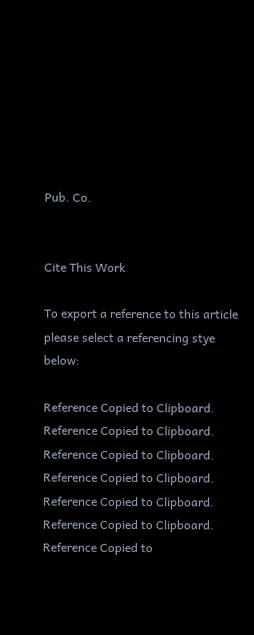Pub. Co.


Cite This Work

To export a reference to this article please select a referencing stye below:

Reference Copied to Clipboard.
Reference Copied to Clipboard.
Reference Copied to Clipboard.
Reference Copied to Clipboard.
Reference Copied to Clipboard.
Reference Copied to Clipboard.
Reference Copied to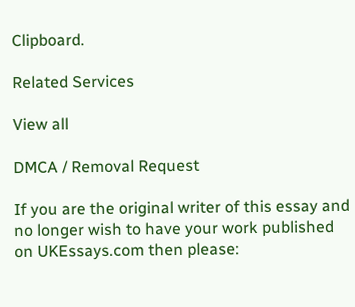Clipboard.

Related Services

View all

DMCA / Removal Request

If you are the original writer of this essay and no longer wish to have your work published on UKEssays.com then please: